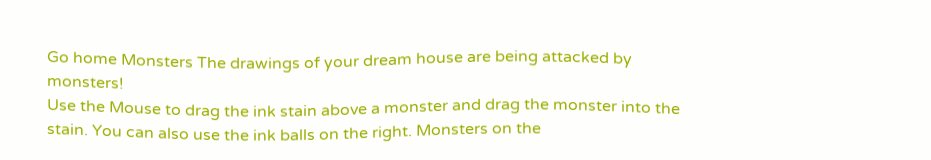Go home Monsters The drawings of your dream house are being attacked by monsters!
Use the Mouse to drag the ink stain above a monster and drag the monster into the stain. You can also use the ink balls on the right. Monsters on the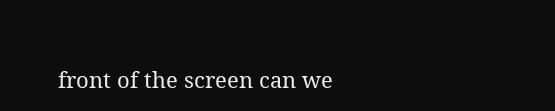front of the screen can we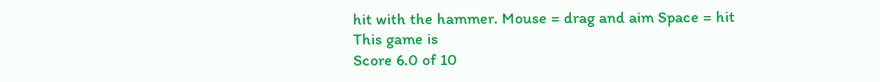hit with the hammer. Mouse = drag and aim Space = hit
This game is
Score 6.0 of 10